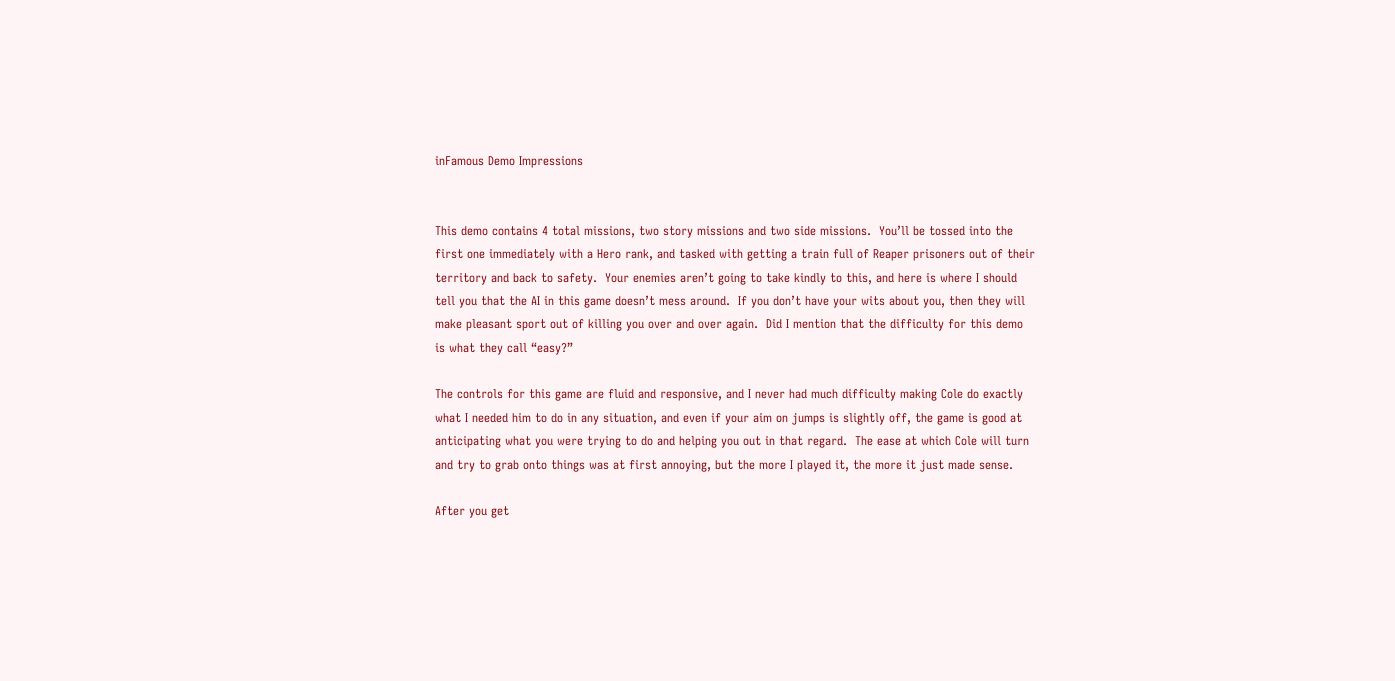inFamous Demo Impressions


This demo contains 4 total missions, two story missions and two side missions.  You’ll be tossed into the first one immediately with a Hero rank, and tasked with getting a train full of Reaper prisoners out of their territory and back to safety.  Your enemies aren’t going to take kindly to this, and here is where I should tell you that the AI in this game doesn’t mess around.  If you don’t have your wits about you, then they will make pleasant sport out of killing you over and over again.  Did I mention that the difficulty for this demo is what they call “easy?”

The controls for this game are fluid and responsive, and I never had much difficulty making Cole do exactly what I needed him to do in any situation, and even if your aim on jumps is slightly off, the game is good at anticipating what you were trying to do and helping you out in that regard.  The ease at which Cole will turn and try to grab onto things was at first annoying, but the more I played it, the more it just made sense.

After you get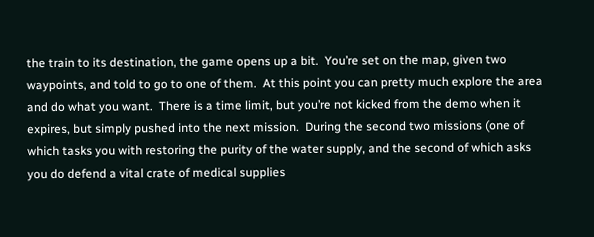the train to its destination, the game opens up a bit.  You’re set on the map, given two waypoints, and told to go to one of them.  At this point you can pretty much explore the area and do what you want.  There is a time limit, but you’re not kicked from the demo when it expires, but simply pushed into the next mission.  During the second two missions (one of which tasks you with restoring the purity of the water supply, and the second of which asks you do defend a vital crate of medical supplies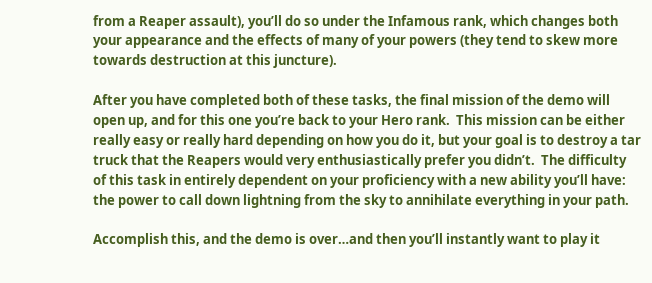from a Reaper assault), you’ll do so under the Infamous rank, which changes both your appearance and the effects of many of your powers (they tend to skew more towards destruction at this juncture).

After you have completed both of these tasks, the final mission of the demo will open up, and for this one you’re back to your Hero rank.  This mission can be either really easy or really hard depending on how you do it, but your goal is to destroy a tar truck that the Reapers would very enthusiastically prefer you didn’t.  The difficulty of this task in entirely dependent on your proficiency with a new ability you’ll have: the power to call down lightning from the sky to annihilate everything in your path.

Accomplish this, and the demo is over…and then you’ll instantly want to play it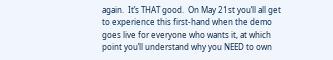again.  It’s THAT good.  On May 21st you’ll all get to experience this first-hand when the demo goes live for everyone who wants it, at which point you’ll understand why you NEED to own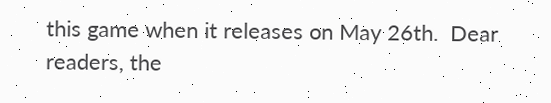this game when it releases on May 26th.  Dear readers, the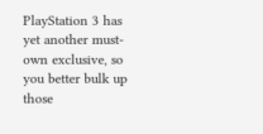PlayStation 3 has yet another must-own exclusive, so you better bulk up those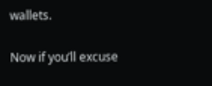wallets.

Now if you’ll excuse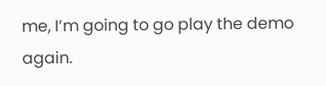me, I’m going to go play the demo again.